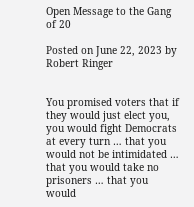Open Message to the Gang of 20

Posted on June 22, 2023 by Robert Ringer


You promised voters that if they would just elect you, you would fight Democrats at every turn … that you would not be intimidated … that you would take no prisoners … that you would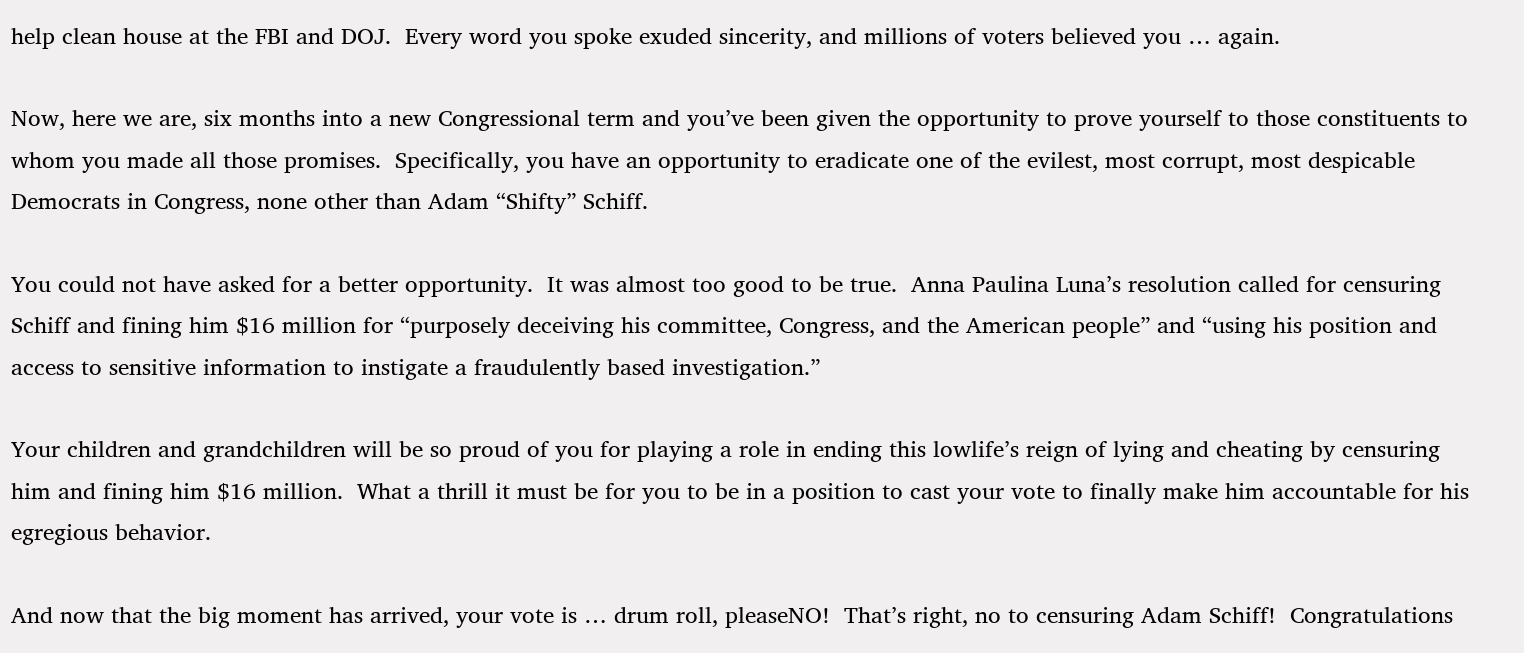help clean house at the FBI and DOJ.  Every word you spoke exuded sincerity, and millions of voters believed you … again.

Now, here we are, six months into a new Congressional term and you’ve been given the opportunity to prove yourself to those constituents to whom you made all those promises.  Specifically, you have an opportunity to eradicate one of the evilest, most corrupt, most despicable Democrats in Congress, none other than Adam “Shifty” Schiff.

You could not have asked for a better opportunity.  It was almost too good to be true.  Anna Paulina Luna’s resolution called for censuring Schiff and fining him $16 million for “purposely deceiving his committee, Congress, and the American people” and “using his position and access to sensitive information to instigate a fraudulently based investigation.”

Your children and grandchildren will be so proud of you for playing a role in ending this lowlife’s reign of lying and cheating by censuring him and fining him $16 million.  What a thrill it must be for you to be in a position to cast your vote to finally make him accountable for his egregious behavior.

And now that the big moment has arrived, your vote is … drum roll, pleaseNO!  That’s right, no to censuring Adam Schiff!  Congratulations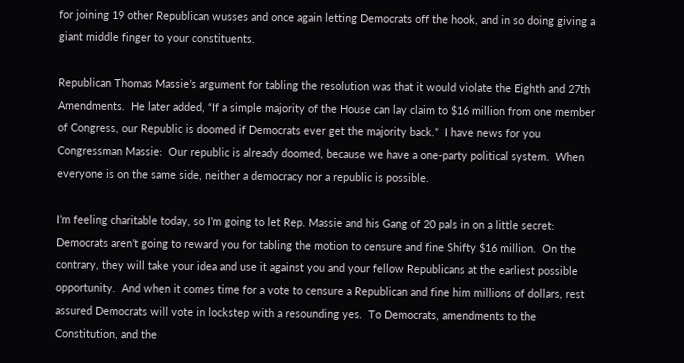for joining 19 other Republican wusses and once again letting Democrats off the hook, and in so doing giving a giant middle finger to your constituents.

Republican Thomas Massie’s argument for tabling the resolution was that it would violate the Eighth and 27th Amendments.  He later added, “If a simple majority of the House can lay claim to $16 million from one member of Congress, our Republic is doomed if Democrats ever get the majority back.”  I have news for you Congressman Massie:  Our republic is already doomed, because we have a one-party political system.  When everyone is on the same side, neither a democracy nor a republic is possible.

I’m feeling charitable today, so I’m going to let Rep. Massie and his Gang of 20 pals in on a little secret:  Democrats aren’t going to reward you for tabling the motion to censure and fine Shifty $16 million.  On the contrary, they will take your idea and use it against you and your fellow Republicans at the earliest possible opportunity.  And when it comes time for a vote to censure a Republican and fine him millions of dollars, rest assured Democrats will vote in lockstep with a resounding yes.  To Democrats, amendments to the Constitution, and the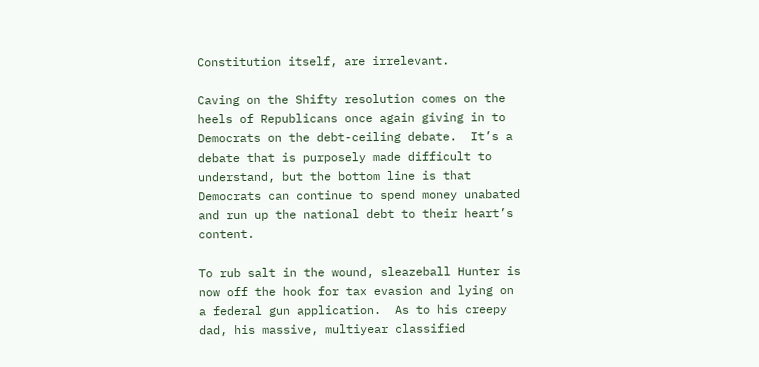Constitution itself, are irrelevant.

Caving on the Shifty resolution comes on the heels of Republicans once again giving in to Democrats on the debt-ceiling debate.  It’s a debate that is purposely made difficult to understand, but the bottom line is that Democrats can continue to spend money unabated and run up the national debt to their heart’s content.

To rub salt in the wound, sleazeball Hunter is now off the hook for tax evasion and lying on a federal gun application.  As to his creepy dad, his massive, multiyear classified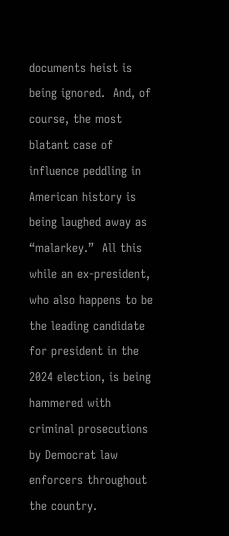documents heist is being ignored.  And, of course, the most blatant case of influence peddling in American history is being laughed away as “malarkey.”  All this while an ex-president, who also happens to be the leading candidate for president in the 2024 election, is being hammered with criminal prosecutions by Democrat law enforcers throughout the country.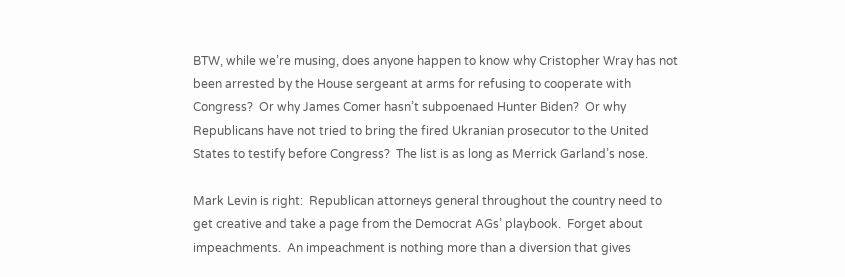BTW, while we’re musing, does anyone happen to know why Cristopher Wray has not been arrested by the House sergeant at arms for refusing to cooperate with Congress?  Or why James Comer hasn’t subpoenaed Hunter Biden?  Or why Republicans have not tried to bring the fired Ukranian prosecutor to the United States to testify before Congress?  The list is as long as Merrick Garland’s nose.

Mark Levin is right:  Republican attorneys general throughout the country need to get creative and take a page from the Democrat AGs’ playbook.  Forget about impeachments.  An impeachment is nothing more than a diversion that gives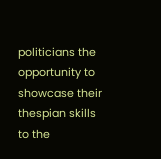politicians the opportunity to showcase their thespian skills to the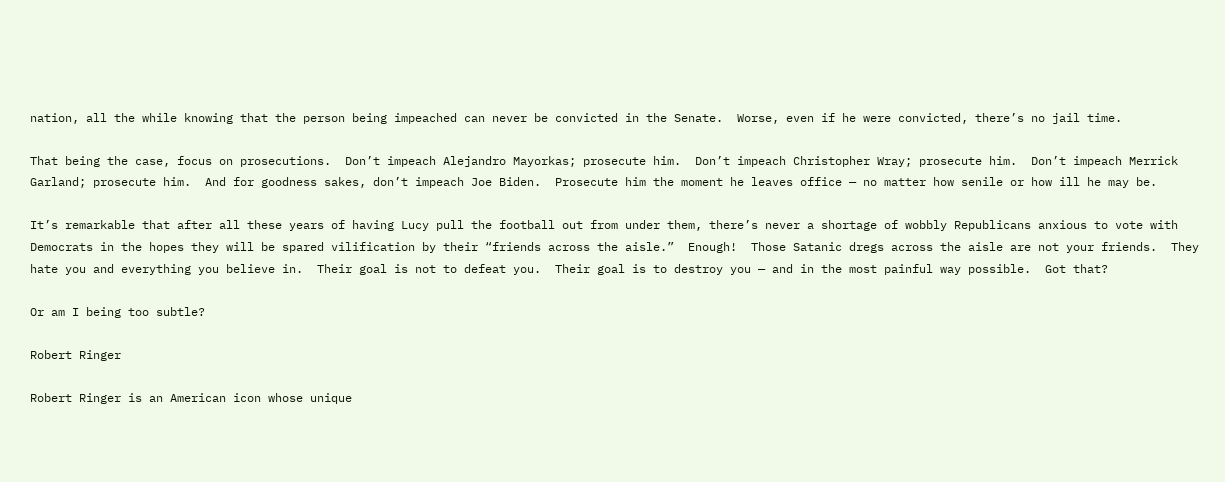nation, all the while knowing that the person being impeached can never be convicted in the Senate.  Worse, even if he were convicted, there’s no jail time.

That being the case, focus on prosecutions.  Don’t impeach Alejandro Mayorkas; prosecute him.  Don’t impeach Christopher Wray; prosecute him.  Don’t impeach Merrick Garland; prosecute him.  And for goodness sakes, don’t impeach Joe Biden.  Prosecute him the moment he leaves office — no matter how senile or how ill he may be.

It’s remarkable that after all these years of having Lucy pull the football out from under them, there’s never a shortage of wobbly Republicans anxious to vote with Democrats in the hopes they will be spared vilification by their “friends across the aisle.”  Enough!  Those Satanic dregs across the aisle are not your friends.  They hate you and everything you believe in.  Their goal is not to defeat you.  Their goal is to destroy you — and in the most painful way possible.  Got that?

Or am I being too subtle?

Robert Ringer

Robert Ringer is an American icon whose unique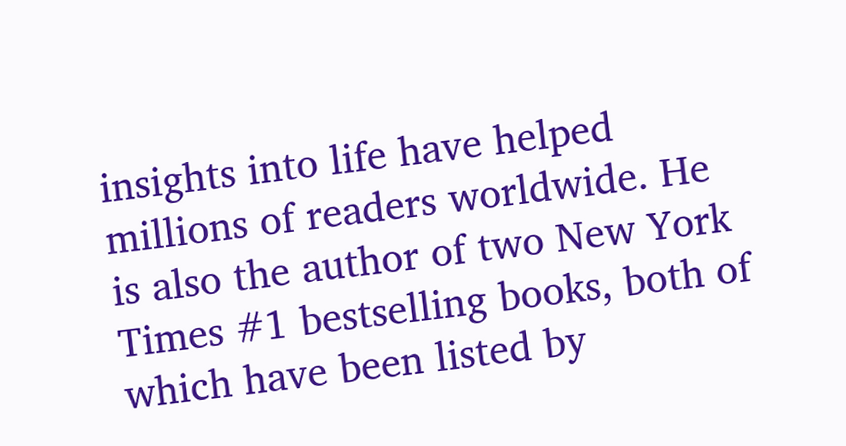insights into life have helped millions of readers worldwide. He is also the author of two New York Times #1 bestselling books, both of which have been listed by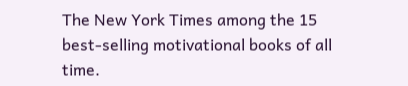The New York Times among the 15 best-selling motivational books of all time.